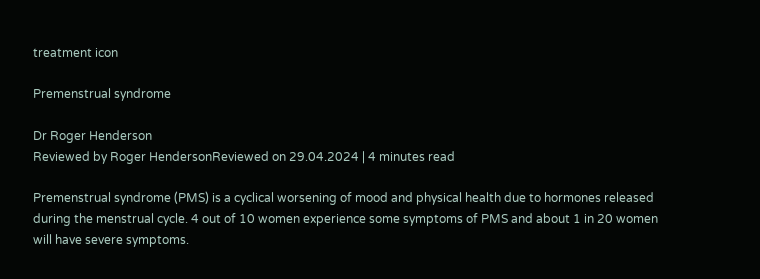treatment icon

Premenstrual syndrome

Dr Roger Henderson
Reviewed by Roger HendersonReviewed on 29.04.2024 | 4 minutes read

Premenstrual syndrome (PMS) is a cyclical worsening of mood and physical health due to hormones released during the menstrual cycle. 4 out of 10 women experience some symptoms of PMS and about 1 in 20 women will have severe symptoms.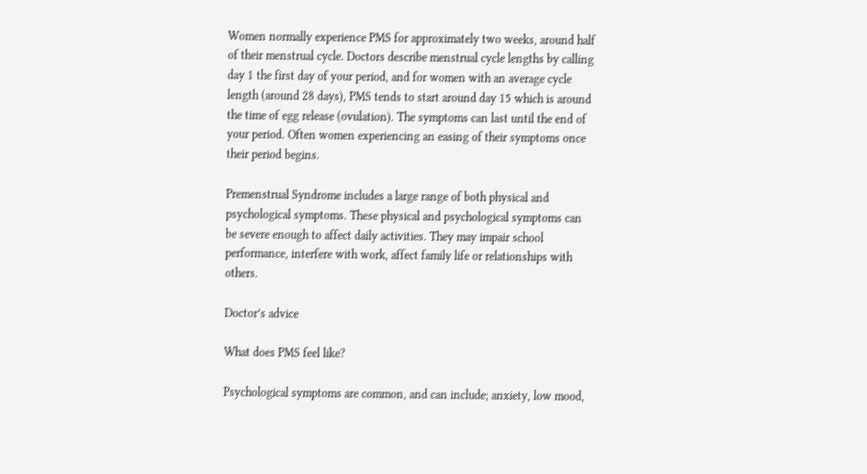Women normally experience PMS for approximately two weeks, around half of their menstrual cycle. Doctors describe menstrual cycle lengths by calling day 1 the first day of your period, and for women with an average cycle length (around 28 days), PMS tends to start around day 15 which is around the time of egg release (ovulation). The symptoms can last until the end of your period. Often women experiencing an easing of their symptoms once their period begins.

Premenstrual Syndrome includes a large range of both physical and psychological symptoms. These physical and psychological symptoms can be severe enough to affect daily activities. They may impair school performance, interfere with work, affect family life or relationships with others.

Doctor’s advice

What does PMS feel like?

Psychological symptoms are common, and can include; anxiety, low mood,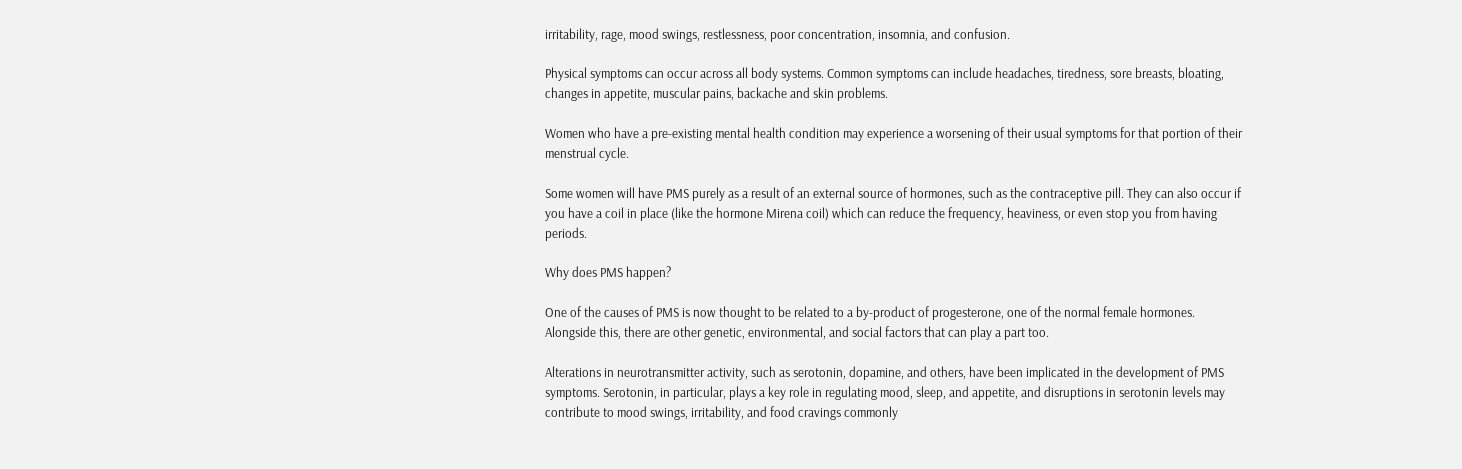irritability, rage, mood swings, restlessness, poor concentration, insomnia, and confusion.

Physical symptoms can occur across all body systems. Common symptoms can include headaches, tiredness, sore breasts, bloating, changes in appetite, muscular pains, backache and skin problems.

Women who have a pre-existing mental health condition may experience a worsening of their usual symptoms for that portion of their menstrual cycle.

Some women will have PMS purely as a result of an external source of hormones, such as the contraceptive pill. They can also occur if you have a coil in place (like the hormone Mirena coil) which can reduce the frequency, heaviness, or even stop you from having periods.

Why does PMS happen?

One of the causes of PMS is now thought to be related to a by-product of progesterone, one of the normal female hormones. Alongside this, there are other genetic, environmental, and social factors that can play a part too.

Alterations in neurotransmitter activity, such as serotonin, dopamine, and others, have been implicated in the development of PMS symptoms. Serotonin, in particular, plays a key role in regulating mood, sleep, and appetite, and disruptions in serotonin levels may contribute to mood swings, irritability, and food cravings commonly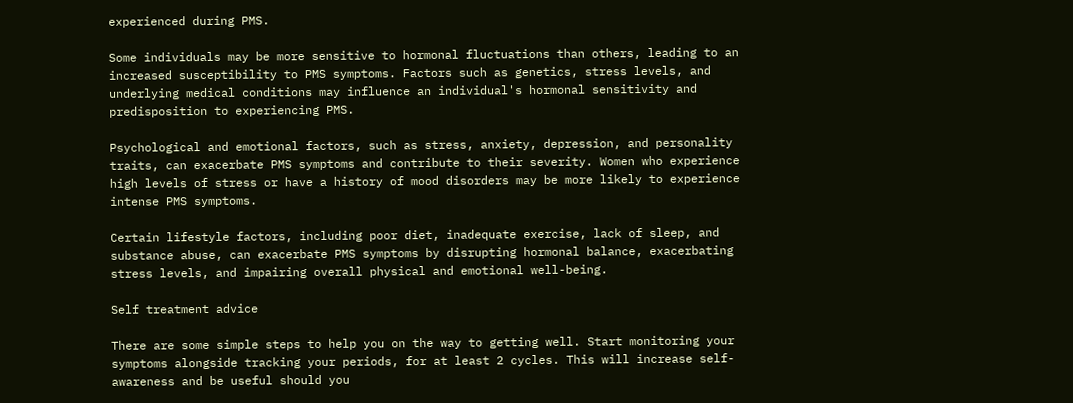experienced during PMS.

Some individuals may be more sensitive to hormonal fluctuations than others, leading to an increased susceptibility to PMS symptoms. Factors such as genetics, stress levels, and underlying medical conditions may influence an individual's hormonal sensitivity and predisposition to experiencing PMS.

Psychological and emotional factors, such as stress, anxiety, depression, and personality traits, can exacerbate PMS symptoms and contribute to their severity. Women who experience high levels of stress or have a history of mood disorders may be more likely to experience intense PMS symptoms.

Certain lifestyle factors, including poor diet, inadequate exercise, lack of sleep, and substance abuse, can exacerbate PMS symptoms by disrupting hormonal balance, exacerbating stress levels, and impairing overall physical and emotional well-being.

Self treatment advice

There are some simple steps to help you on the way to getting well. Start monitoring your symptoms alongside tracking your periods, for at least 2 cycles. This will increase self-awareness and be useful should you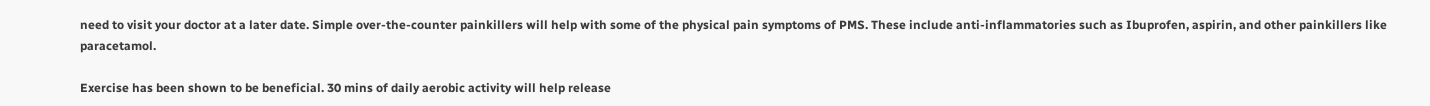need to visit your doctor at a later date. Simple over-the-counter painkillers will help with some of the physical pain symptoms of PMS. These include anti-inflammatories such as Ibuprofen, aspirin, and other painkillers like paracetamol.

Exercise has been shown to be beneficial. 30 mins of daily aerobic activity will help release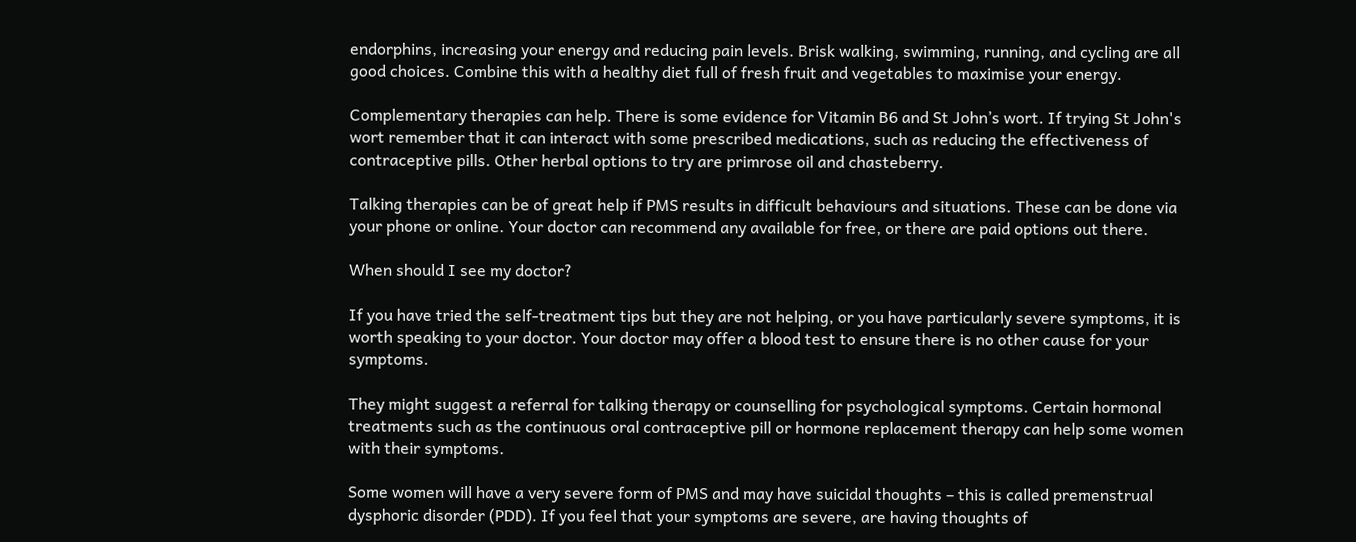endorphins, increasing your energy and reducing pain levels. Brisk walking, swimming, running, and cycling are all good choices. Combine this with a healthy diet full of fresh fruit and vegetables to maximise your energy.

Complementary therapies can help. There is some evidence for Vitamin B6 and St John’s wort. If trying St John's wort remember that it can interact with some prescribed medications, such as reducing the effectiveness of contraceptive pills. Other herbal options to try are primrose oil and chasteberry.

Talking therapies can be of great help if PMS results in difficult behaviours and situations. These can be done via your phone or online. Your doctor can recommend any available for free, or there are paid options out there.

When should I see my doctor?

If you have tried the self-treatment tips but they are not helping, or you have particularly severe symptoms, it is worth speaking to your doctor. Your doctor may offer a blood test to ensure there is no other cause for your symptoms.

They might suggest a referral for talking therapy or counselling for psychological symptoms. Certain hormonal treatments such as the continuous oral contraceptive pill or hormone replacement therapy can help some women with their symptoms.

Some women will have a very severe form of PMS and may have suicidal thoughts – this is called premenstrual dysphoric disorder (PDD). If you feel that your symptoms are severe, are having thoughts of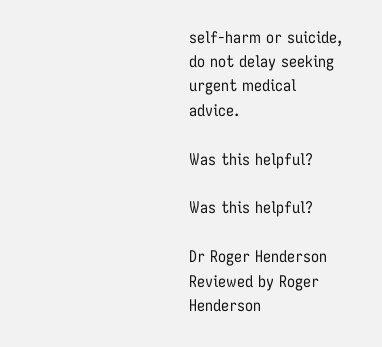self-harm or suicide, do not delay seeking urgent medical advice.

Was this helpful?

Was this helpful?

Dr Roger Henderson
Reviewed by Roger Henderson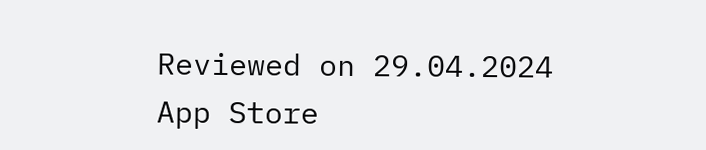Reviewed on 29.04.2024
App Store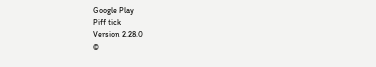Google Play
Piff tick
Version 2.28.0
©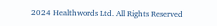2024 Healthwords Ltd. All Rights Reserved